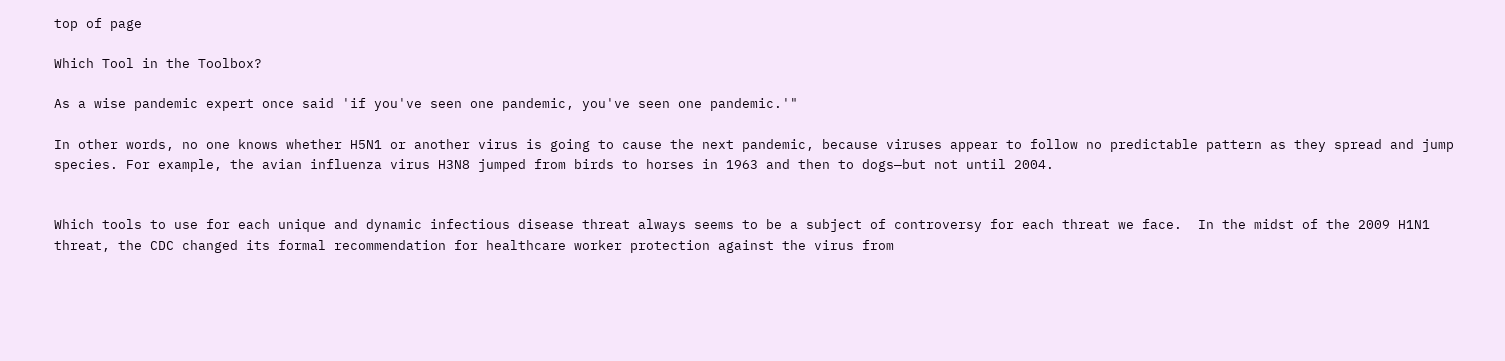top of page

Which Tool in the Toolbox?

As a wise pandemic expert once said 'if you've seen one pandemic, you've seen one pandemic.'"

In other words, no one knows whether H5N1 or another virus is going to cause the next pandemic, because viruses appear to follow no predictable pattern as they spread and jump species. For example, the avian influenza virus H3N8 jumped from birds to horses in 1963 and then to dogs—but not until 2004.


Which tools to use for each unique and dynamic infectious disease threat always seems to be a subject of controversy for each threat we face.  In the midst of the 2009 H1N1 threat, the CDC changed its formal recommendation for healthcare worker protection against the virus from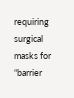requiring surgical masks for “barrier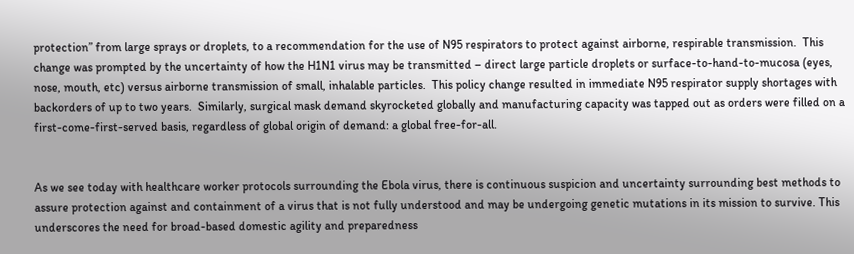protection” from large sprays or droplets, to a recommendation for the use of N95 respirators to protect against airborne, respirable transmission.  This change was prompted by the uncertainty of how the H1N1 virus may be transmitted – direct large particle droplets or surface-to-hand-to-mucosa (eyes, nose, mouth, etc) versus airborne transmission of small, inhalable particles.  This policy change resulted in immediate N95 respirator supply shortages with backorders of up to two years.  Similarly, surgical mask demand skyrocketed globally and manufacturing capacity was tapped out as orders were filled on a first-come-first-served basis, regardless of global origin of demand: a global free-for-all.


As we see today with healthcare worker protocols surrounding the Ebola virus, there is continuous suspicion and uncertainty surrounding best methods to assure protection against and containment of a virus that is not fully understood and may be undergoing genetic mutations in its mission to survive. This underscores the need for broad-based domestic agility and preparedness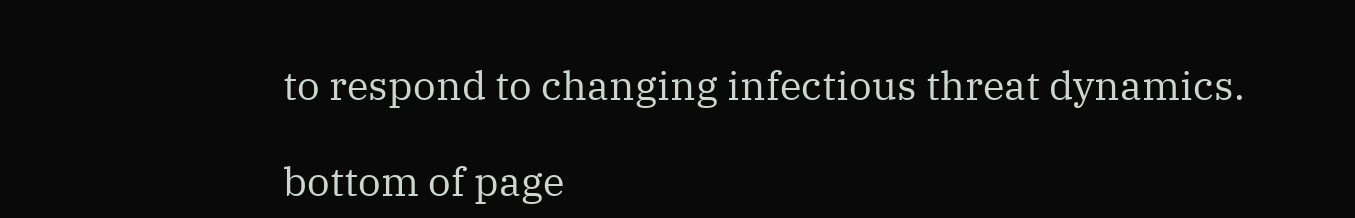to respond to changing infectious threat dynamics.

bottom of page